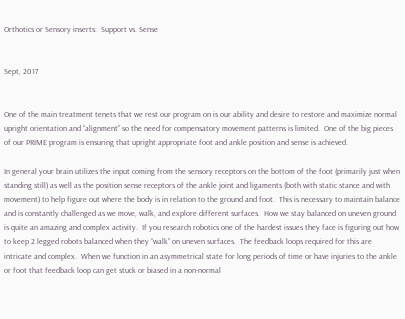Orthotics or Sensory inserts:  Support vs. Sense


Sept, 2017


One of the main treatment tenets that we rest our program on is our ability and desire to restore and maximize normal upright orientation and “alignment” so the need for compensatory movement patterns is limited.  One of the big pieces of our PRIME program is ensuring that upright appropriate foot and ankle position and sense is achieved.

In general your brain utilizes the input coming from the sensory receptors on the bottom of the foot (primarily just when standing still) as well as the position sense receptors of the ankle joint and ligaments (both with static stance and with movement) to help figure out where the body is in relation to the ground and foot.  This is necessary to maintain balance and is constantly challenged as we move, walk, and explore different surfaces.  How we stay balanced on uneven ground is quite an amazing and complex activity.  If you research robotics one of the hardest issues they face is figuring out how to keep 2 legged robots balanced when they “walk” on uneven surfaces.  The feedback loops required for this are intricate and complex.  When we function in an asymmetrical state for long periods of time or have injuries to the ankle or foot that feedback loop can get stuck or biased in a non-normal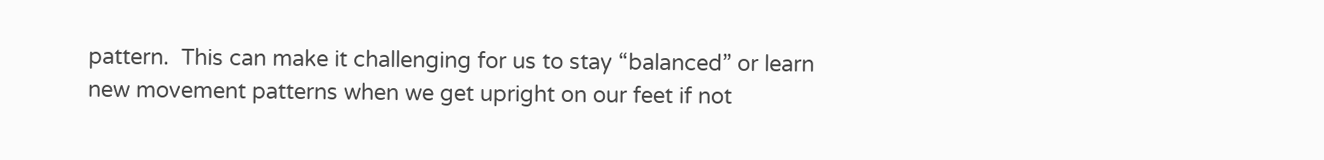pattern.  This can make it challenging for us to stay “balanced” or learn new movement patterns when we get upright on our feet if not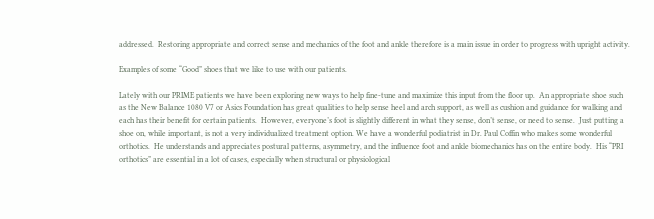addressed.  Restoring appropriate and correct sense and mechanics of the foot and ankle therefore is a main issue in order to progress with upright activity.

Examples of some “Good” shoes that we like to use with our patients.

Lately with our PRIME patients we have been exploring new ways to help fine-tune and maximize this input from the floor up.  An appropriate shoe such as the New Balance 1080 V7 or Asics Foundation has great qualities to help sense heel and arch support, as well as cushion and guidance for walking and each has their benefit for certain patients.  However, everyone’s foot is slightly different in what they sense, don’t sense, or need to sense.  Just putting a shoe on, while important, is not a very individualized treatment option. We have a wonderful podiatrist in Dr. Paul Coffin who makes some wonderful orthotics.  He understands and appreciates postural patterns, asymmetry, and the influence foot and ankle biomechanics has on the entire body.  His “PRI orthotics” are essential in a lot of cases, especially when structural or physiological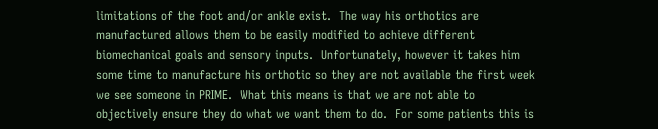limitations of the foot and/or ankle exist.  The way his orthotics are manufactured allows them to be easily modified to achieve different biomechanical goals and sensory inputs.  Unfortunately, however it takes him some time to manufacture his orthotic so they are not available the first week we see someone in PRIME.  What this means is that we are not able to objectively ensure they do what we want them to do.  For some patients this is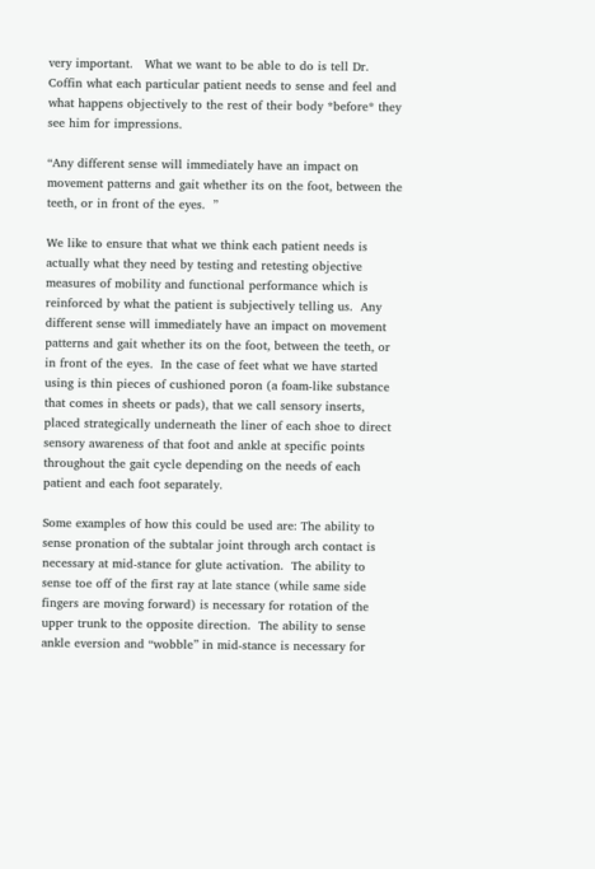very important.   What we want to be able to do is tell Dr. Coffin what each particular patient needs to sense and feel and what happens objectively to the rest of their body *before* they see him for impressions.

“Any different sense will immediately have an impact on movement patterns and gait whether its on the foot, between the teeth, or in front of the eyes.  ”

We like to ensure that what we think each patient needs is actually what they need by testing and retesting objective measures of mobility and functional performance which is reinforced by what the patient is subjectively telling us.  Any different sense will immediately have an impact on movement patterns and gait whether its on the foot, between the teeth, or in front of the eyes.  In the case of feet what we have started using is thin pieces of cushioned poron (a foam-like substance that comes in sheets or pads), that we call sensory inserts, placed strategically underneath the liner of each shoe to direct sensory awareness of that foot and ankle at specific points throughout the gait cycle depending on the needs of each patient and each foot separately.

Some examples of how this could be used are: The ability to sense pronation of the subtalar joint through arch contact is necessary at mid-stance for glute activation.  The ability to sense toe off of the first ray at late stance (while same side fingers are moving forward) is necessary for rotation of the upper trunk to the opposite direction.  The ability to sense ankle eversion and “wobble” in mid-stance is necessary for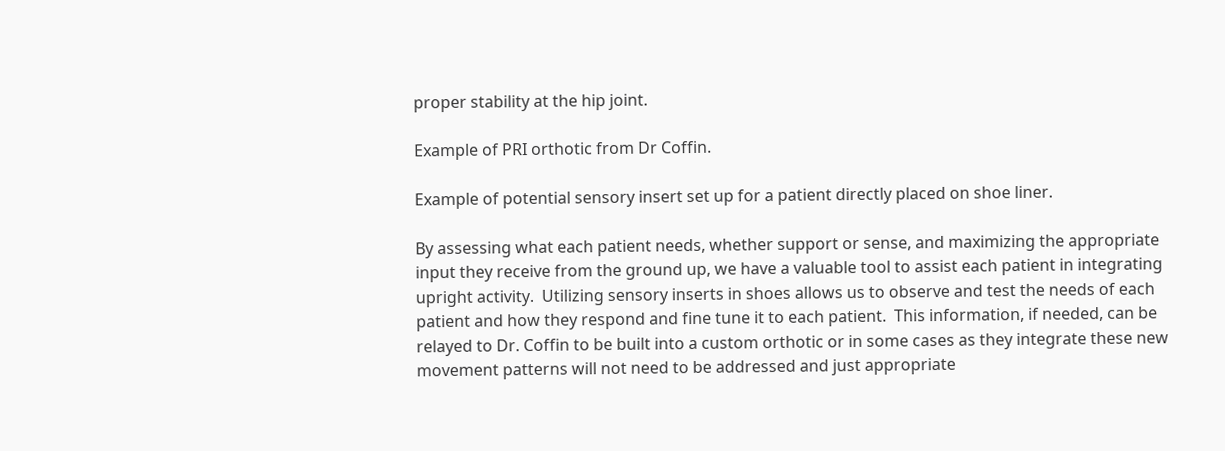proper stability at the hip joint.

Example of PRI orthotic from Dr Coffin.

Example of potential sensory insert set up for a patient directly placed on shoe liner.

By assessing what each patient needs, whether support or sense, and maximizing the appropriate input they receive from the ground up, we have a valuable tool to assist each patient in integrating upright activity.  Utilizing sensory inserts in shoes allows us to observe and test the needs of each patient and how they respond and fine tune it to each patient.  This information, if needed, can be relayed to Dr. Coffin to be built into a custom orthotic or in some cases as they integrate these new movement patterns will not need to be addressed and just appropriate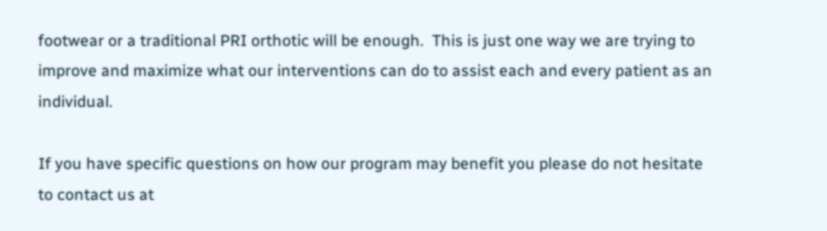footwear or a traditional PRI orthotic will be enough.  This is just one way we are trying to improve and maximize what our interventions can do to assist each and every patient as an individual.

If you have specific questions on how our program may benefit you please do not hesitate to contact us at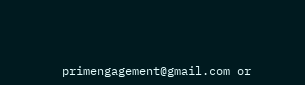primengagement@gmail.com or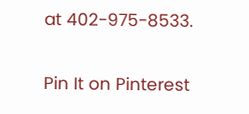at 402-975-8533.

Pin It on Pinterest